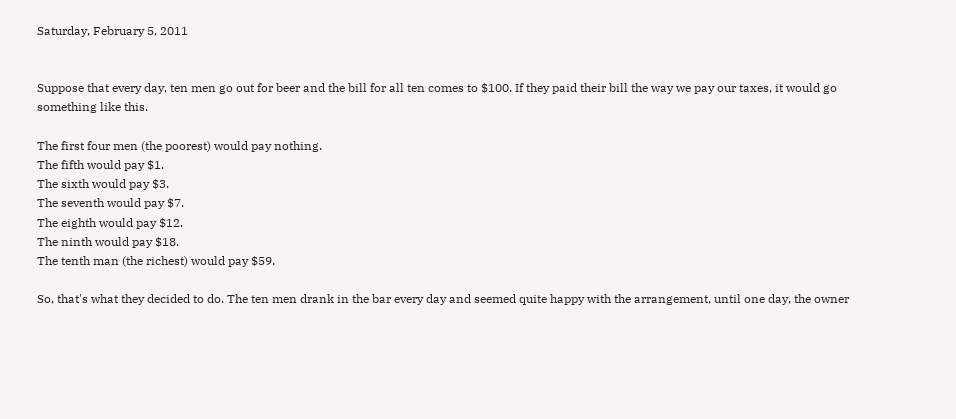Saturday, February 5, 2011


Suppose that every day, ten men go out for beer and the bill for all ten comes to $100. If they paid their bill the way we pay our taxes, it would go something like this.

The first four men (the poorest) would pay nothing.
The fifth would pay $1.
The sixth would pay $3.
The seventh would pay $7.
The eighth would pay $12.
The ninth would pay $18.
The tenth man (the richest) would pay $59.

So, that's what they decided to do. The ten men drank in the bar every day and seemed quite happy with the arrangement, until one day, the owner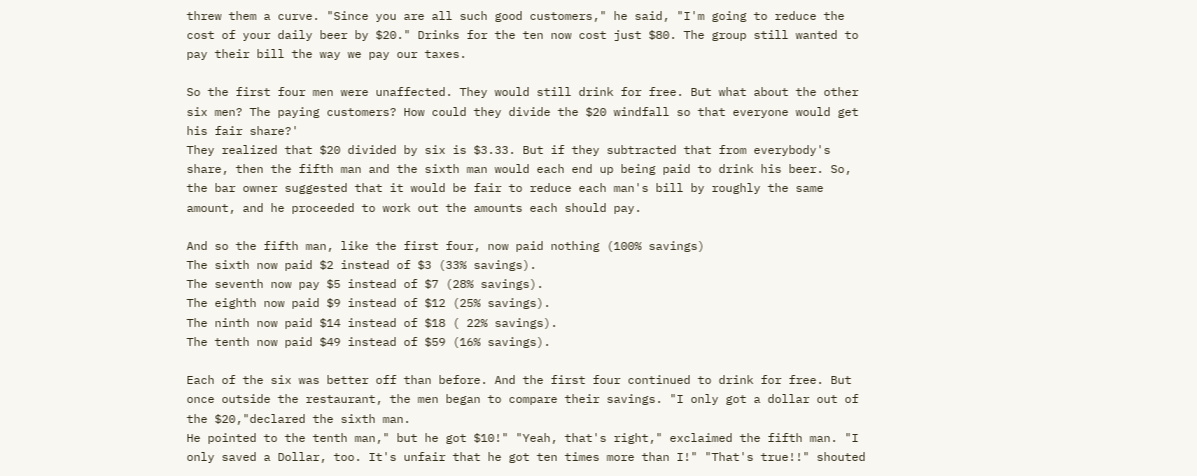threw them a curve. "Since you are all such good customers," he said, "I'm going to reduce the cost of your daily beer by $20." Drinks for the ten now cost just $80. The group still wanted to pay their bill the way we pay our taxes.

So the first four men were unaffected. They would still drink for free. But what about the other six men? The paying customers? How could they divide the $20 windfall so that everyone would get his fair share?'
They realized that $20 divided by six is $3.33. But if they subtracted that from everybody's share, then the fifth man and the sixth man would each end up being paid to drink his beer. So, the bar owner suggested that it would be fair to reduce each man's bill by roughly the same amount, and he proceeded to work out the amounts each should pay.

And so the fifth man, like the first four, now paid nothing (100% savings)
The sixth now paid $2 instead of $3 (33% savings).
The seventh now pay $5 instead of $7 (28% savings).
The eighth now paid $9 instead of $12 (25% savings).
The ninth now paid $14 instead of $18 ( 22% savings).
The tenth now paid $49 instead of $59 (16% savings).

Each of the six was better off than before. And the first four continued to drink for free. But once outside the restaurant, the men began to compare their savings. "I only got a dollar out of the $20,"declared the sixth man.
He pointed to the tenth man," but he got $10!" "Yeah, that's right," exclaimed the fifth man. "I only saved a Dollar, too. It's unfair that he got ten times more than I!" "That's true!!" shouted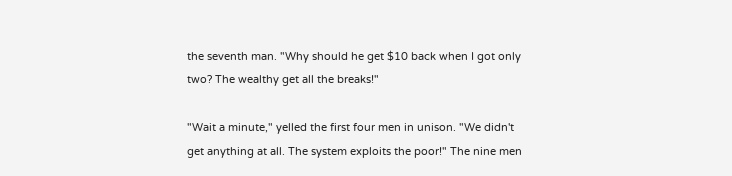the seventh man. "Why should he get $10 back when I got only two? The wealthy get all the breaks!"

"Wait a minute," yelled the first four men in unison. "We didn't get anything at all. The system exploits the poor!" The nine men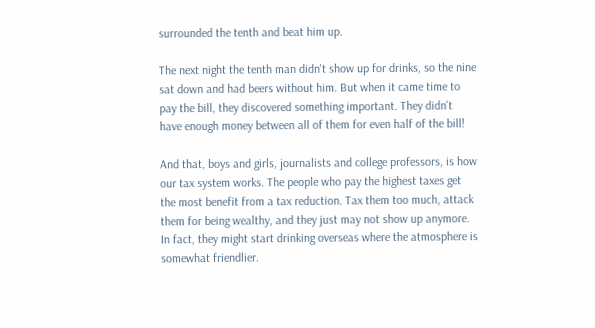surrounded the tenth and beat him up.

The next night the tenth man didn't show up for drinks, so the nine sat down and had beers without him. But when it came time to pay the bill, they discovered something important. They didn't have enough money between all of them for even half of the bill!

And that, boys and girls, journalists and college professors, is how our tax system works. The people who pay the highest taxes get the most benefit from a tax reduction. Tax them too much, attack them for being wealthy, and they just may not show up anymore. In fact, they might start drinking overseas where the atmosphere is somewhat friendlier.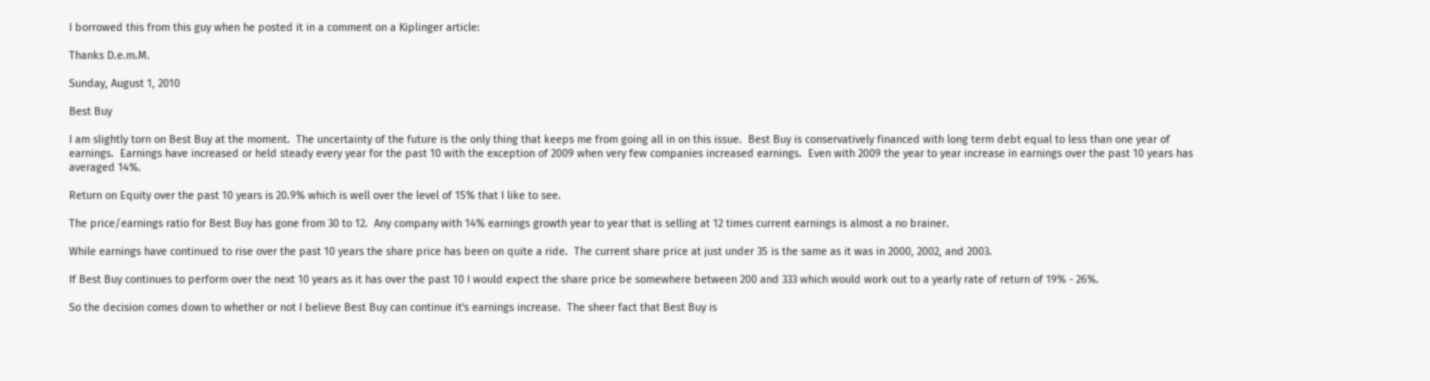I borrowed this from this guy when he posted it in a comment on a Kiplinger article:

Thanks D.e.m.M.

Sunday, August 1, 2010

Best Buy

I am slightly torn on Best Buy at the moment.  The uncertainty of the future is the only thing that keeps me from going all in on this issue.  Best Buy is conservatively financed with long term debt equal to less than one year of earnings.  Earnings have increased or held steady every year for the past 10 with the exception of 2009 when very few companies increased earnings.  Even with 2009 the year to year increase in earnings over the past 10 years has averaged 14%.

Return on Equity over the past 10 years is 20.9% which is well over the level of 15% that I like to see.

The price/earnings ratio for Best Buy has gone from 30 to 12.  Any company with 14% earnings growth year to year that is selling at 12 times current earnings is almost a no brainer.

While earnings have continued to rise over the past 10 years the share price has been on quite a ride.  The current share price at just under 35 is the same as it was in 2000, 2002, and 2003.

If Best Buy continues to perform over the next 10 years as it has over the past 10 I would expect the share price be somewhere between 200 and 333 which would work out to a yearly rate of return of 19% - 26%.

So the decision comes down to whether or not I believe Best Buy can continue it's earnings increase.  The sheer fact that Best Buy is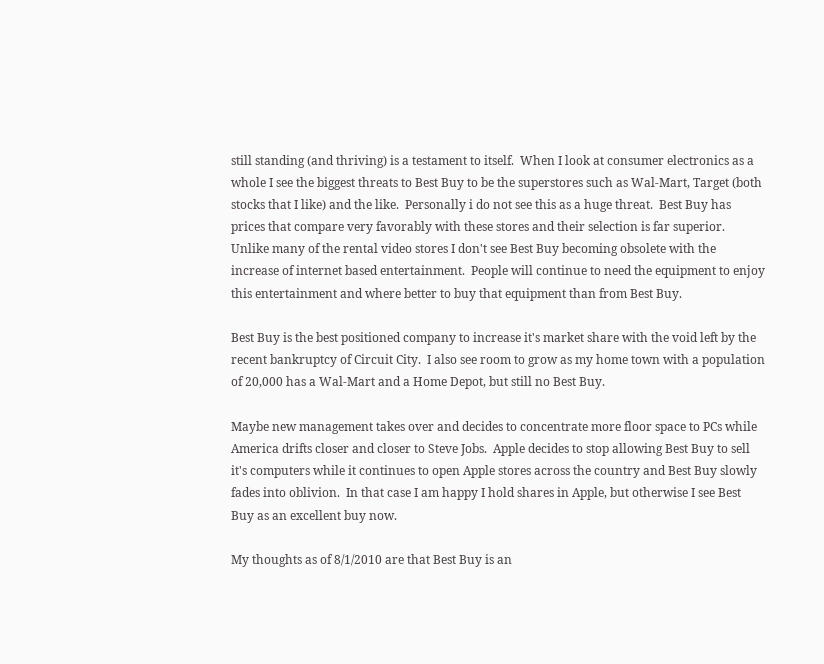still standing (and thriving) is a testament to itself.  When I look at consumer electronics as a whole I see the biggest threats to Best Buy to be the superstores such as Wal-Mart, Target (both stocks that I like) and the like.  Personally i do not see this as a huge threat.  Best Buy has prices that compare very favorably with these stores and their selection is far superior.  Unlike many of the rental video stores I don't see Best Buy becoming obsolete with the increase of internet based entertainment.  People will continue to need the equipment to enjoy this entertainment and where better to buy that equipment than from Best Buy.

Best Buy is the best positioned company to increase it's market share with the void left by the recent bankruptcy of Circuit City.  I also see room to grow as my home town with a population of 20,000 has a Wal-Mart and a Home Depot, but still no Best Buy.

Maybe new management takes over and decides to concentrate more floor space to PCs while America drifts closer and closer to Steve Jobs.  Apple decides to stop allowing Best Buy to sell it's computers while it continues to open Apple stores across the country and Best Buy slowly fades into oblivion.  In that case I am happy I hold shares in Apple, but otherwise I see Best Buy as an excellent buy now.

My thoughts as of 8/1/2010 are that Best Buy is an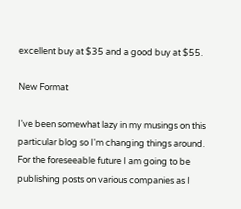excellent buy at $35 and a good buy at $55.

New Format

I've been somewhat lazy in my musings on this particular blog so I'm changing things around.  For the foreseeable future I am going to be publishing posts on various companies as I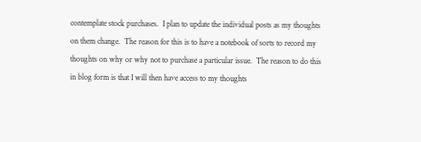contemplate stock purchases.  I plan to update the individual posts as my thoughts on them change.  The reason for this is to have a notebook of sorts to record my thoughts on why or why not to purchase a particular issue.  The reason to do this in blog form is that I will then have access to my thoughts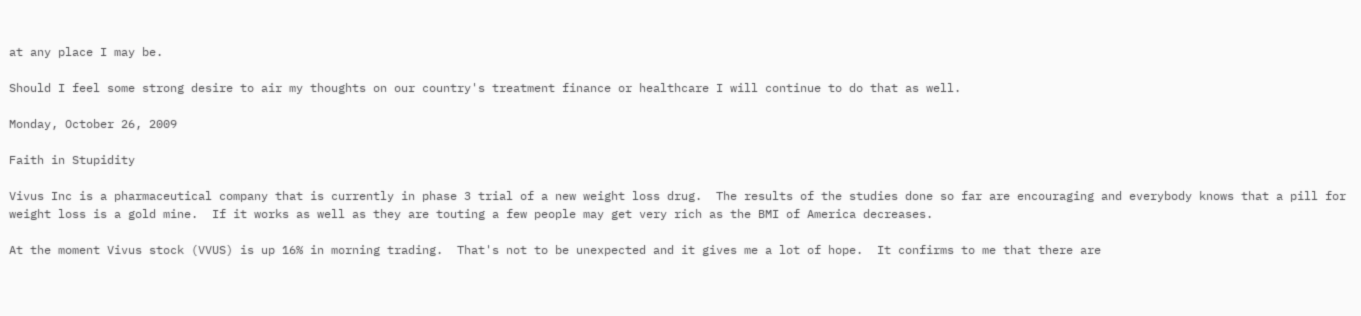at any place I may be.

Should I feel some strong desire to air my thoughts on our country's treatment finance or healthcare I will continue to do that as well.

Monday, October 26, 2009

Faith in Stupidity

Vivus Inc is a pharmaceutical company that is currently in phase 3 trial of a new weight loss drug.  The results of the studies done so far are encouraging and everybody knows that a pill for weight loss is a gold mine.  If it works as well as they are touting a few people may get very rich as the BMI of America decreases.

At the moment Vivus stock (VVUS) is up 16% in morning trading.  That's not to be unexpected and it gives me a lot of hope.  It confirms to me that there are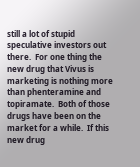still a lot of stupid speculative investors out there.  For one thing the new drug that Vivus is marketing is nothing more than phenteramine and topiramate.  Both of those drugs have been on the market for a while.  If this new drug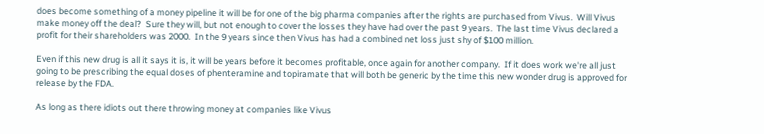does become something of a money pipeline it will be for one of the big pharma companies after the rights are purchased from Vivus.  Will Vivus make money off the deal?  Sure they will, but not enough to cover the losses they have had over the past 9 years.  The last time Vivus declared a profit for their shareholders was 2000.  In the 9 years since then Vivus has had a combined net loss just shy of $100 million.

Even if this new drug is all it says it is, it will be years before it becomes profitable, once again for another company.  If it does work we're all just going to be prescribing the equal doses of phenteramine and topiramate that will both be generic by the time this new wonder drug is approved for release by the FDA.

As long as there idiots out there throwing money at companies like Vivus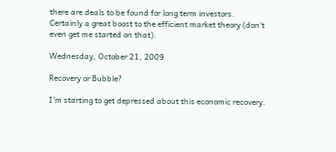there are deals to be found for long term investors.  Certainly a great boost to the efficient market theory (don't even get me started on that).

Wednesday, October 21, 2009

Recovery or Bubble?

I'm starting to get depressed about this economic recovery.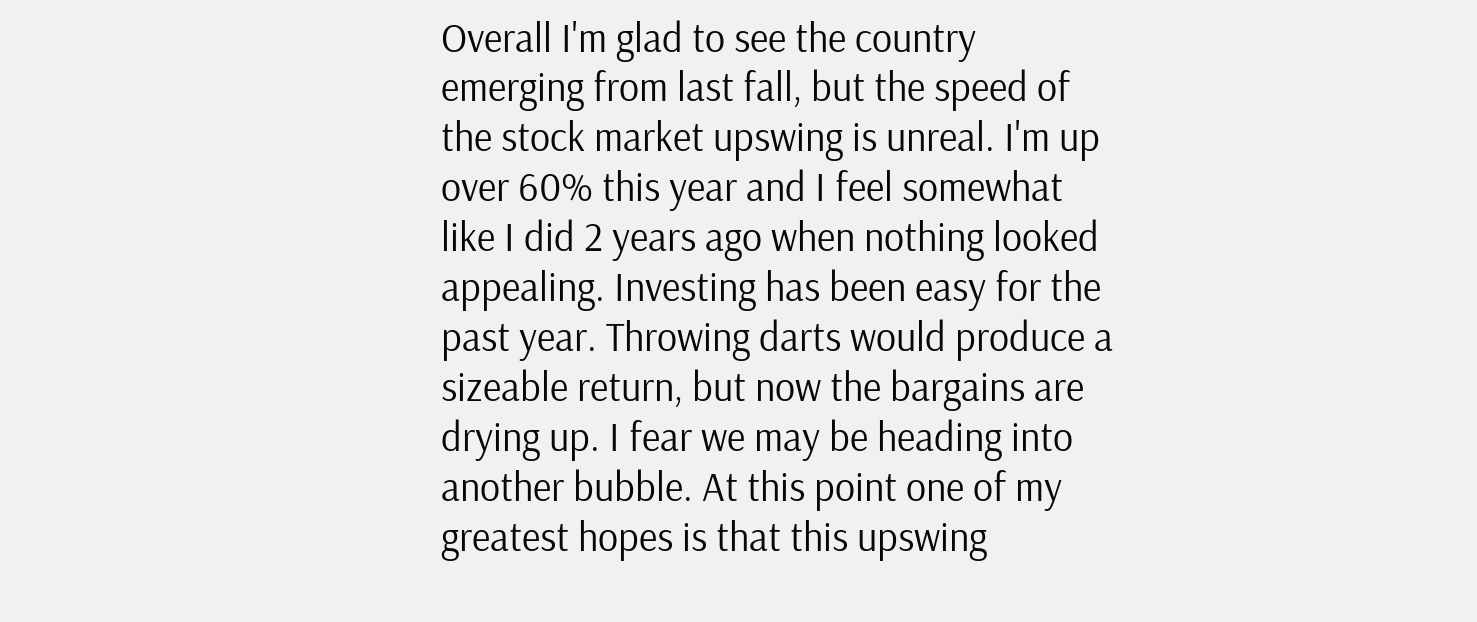Overall I'm glad to see the country emerging from last fall, but the speed of the stock market upswing is unreal. I'm up over 60% this year and I feel somewhat like I did 2 years ago when nothing looked appealing. Investing has been easy for the past year. Throwing darts would produce a sizeable return, but now the bargains are drying up. I fear we may be heading into another bubble. At this point one of my greatest hopes is that this upswing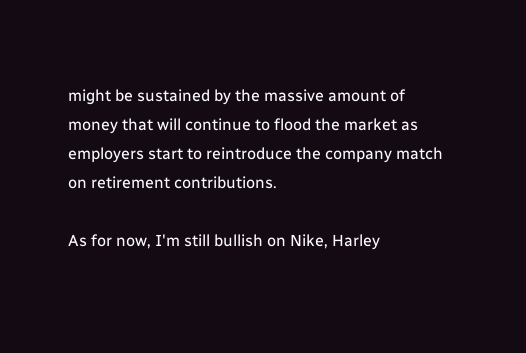might be sustained by the massive amount of money that will continue to flood the market as employers start to reintroduce the company match on retirement contributions.

As for now, I'm still bullish on Nike, Harley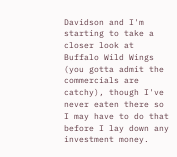Davidson and I'm starting to take a closer look at Buffalo Wild Wings (you gotta admit the commercials are catchy), though I've never eaten there so I may have to do that before I lay down any investment money.